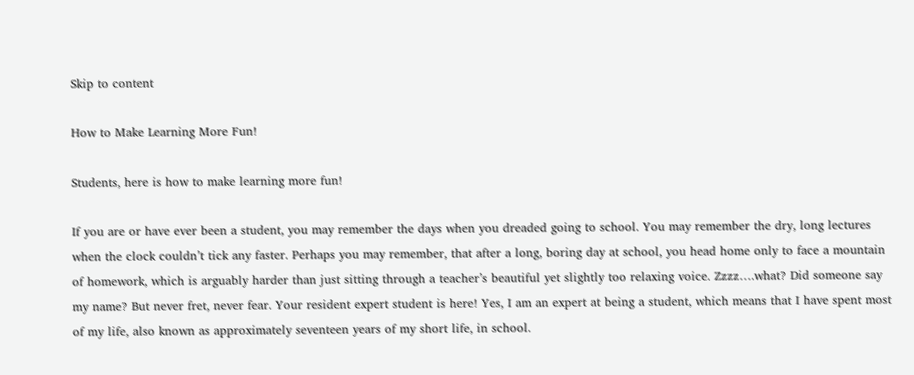Skip to content

How to Make Learning More Fun!

Students, here is how to make learning more fun!

If you are or have ever been a student, you may remember the days when you dreaded going to school. You may remember the dry, long lectures when the clock couldn’t tick any faster. Perhaps you may remember, that after a long, boring day at school, you head home only to face a mountain of homework, which is arguably harder than just sitting through a teacher’s beautiful yet slightly too relaxing voice. Zzzz….what? Did someone say my name? But never fret, never fear. Your resident expert student is here! Yes, I am an expert at being a student, which means that I have spent most of my life, also known as approximately seventeen years of my short life, in school.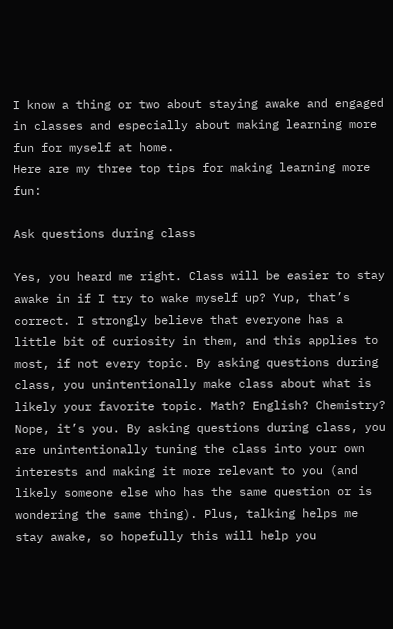I know a thing or two about staying awake and engaged in classes and especially about making learning more fun for myself at home.
Here are my three top tips for making learning more fun:

Ask questions during class

Yes, you heard me right. Class will be easier to stay awake in if I try to wake myself up? Yup, that’s correct. I strongly believe that everyone has a little bit of curiosity in them, and this applies to most, if not every topic. By asking questions during class, you unintentionally make class about what is likely your favorite topic. Math? English? Chemistry? Nope, it’s you. By asking questions during class, you are unintentionally tuning the class into your own interests and making it more relevant to you (and likely someone else who has the same question or is wondering the same thing). Plus, talking helps me stay awake, so hopefully this will help you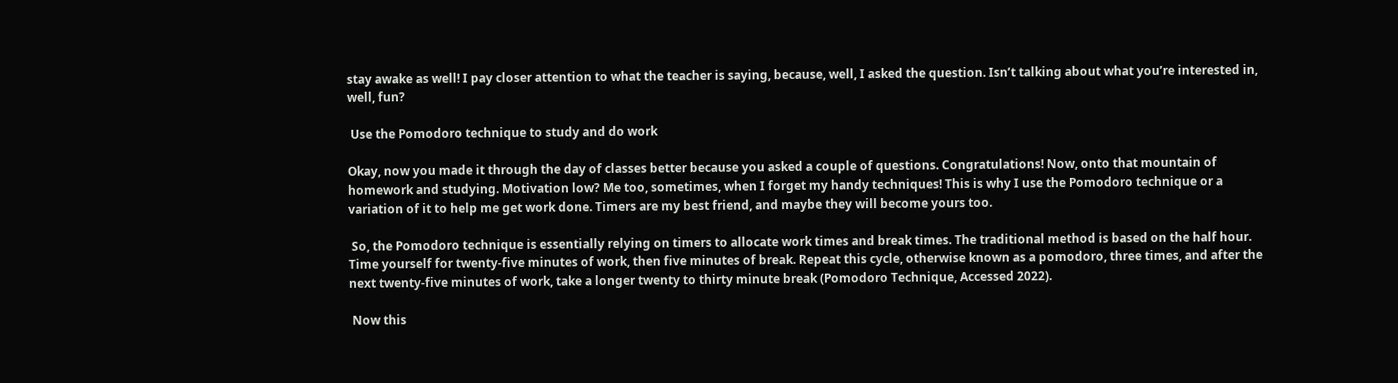stay awake as well! I pay closer attention to what the teacher is saying, because, well, I asked the question. Isn’t talking about what you’re interested in, well, fun?

 Use the Pomodoro technique to study and do work

Okay, now you made it through the day of classes better because you asked a couple of questions. Congratulations! Now, onto that mountain of homework and studying. Motivation low? Me too, sometimes, when I forget my handy techniques! This is why I use the Pomodoro technique or a variation of it to help me get work done. Timers are my best friend, and maybe they will become yours too.

 So, the Pomodoro technique is essentially relying on timers to allocate work times and break times. The traditional method is based on the half hour. Time yourself for twenty-five minutes of work, then five minutes of break. Repeat this cycle, otherwise known as a pomodoro, three times, and after the next twenty-five minutes of work, take a longer twenty to thirty minute break (Pomodoro Technique, Accessed 2022).

 Now this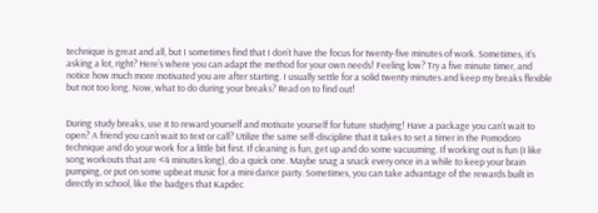technique is great and all, but I sometimes find that I don’t have the focus for twenty-five minutes of work. Sometimes, it’s asking a lot, right? Here’s where you can adapt the method for your own needs! Feeling low? Try a five minute timer, and notice how much more motivated you are after starting. I usually settle for a solid twenty minutes and keep my breaks flexible but not too long. Now, what to do during your breaks? Read on to find out!


During study breaks, use it to reward yourself and motivate yourself for future studying! Have a package you can’t wait to open? A friend you can’t wait to text or call? Utilize the same self-discipline that it takes to set a timer in the Pomodoro technique and do your work for a little bit first. If cleaning is fun, get up and do some vacuuming. If working out is fun (I like song workouts that are <4 minutes long), do a quick one. Maybe snag a snack every once in a while to keep your brain pumping, or put on some upbeat music for a mini dance party. Sometimes, you can take advantage of the rewards built in directly in school, like the badges that Kapdec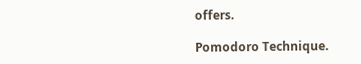offers.

Pomodoro Technique.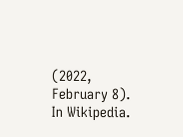(2022, February 8). In Wikipedia.